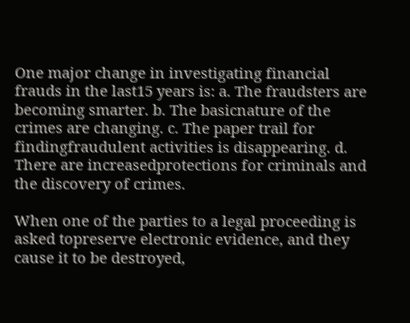One major change in investigating financial frauds in the last15 years is: a. The fraudsters are becoming smarter. b. The basicnature of the crimes are changing. c. The paper trail for findingfraudulent activities is disappearing. d. There are increasedprotections for criminals and the discovery of crimes.

When one of the parties to a legal proceeding is asked topreserve electronic evidence, and they cause it to be destroyed,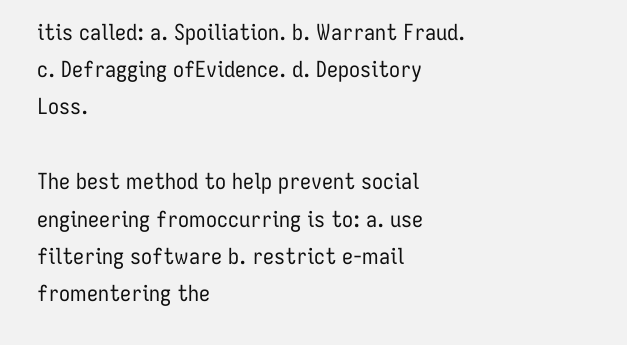itis called: a. Spoiliation. b. Warrant Fraud. c. Defragging ofEvidence. d. Depository Loss.

The best method to help prevent social engineering fromoccurring is to: a. use filtering software b. restrict e-mail fromentering the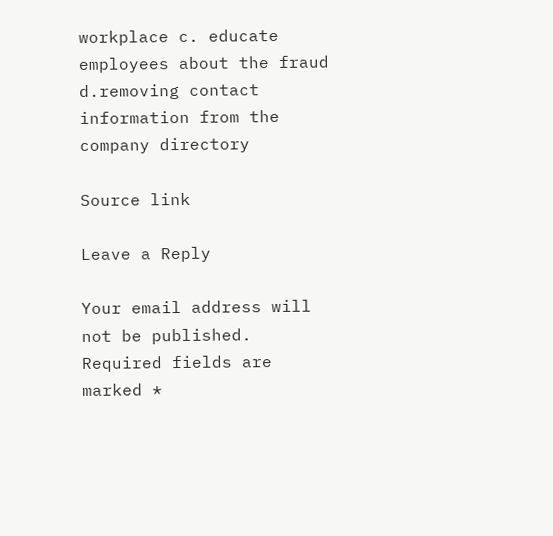workplace c. educate employees about the fraud d.removing contact information from the company directory

Source link

Leave a Reply

Your email address will not be published. Required fields are marked *